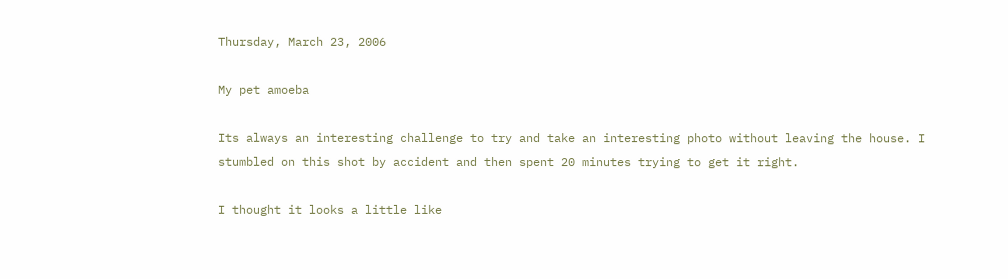Thursday, March 23, 2006

My pet amoeba

Its always an interesting challenge to try and take an interesting photo without leaving the house. I stumbled on this shot by accident and then spent 20 minutes trying to get it right.

I thought it looks a little like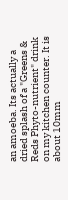an amoeba. Its actually a dried splash of a "Greens & Reds Phyto-nutrient" drink on my kitchen counter. It is about 10mm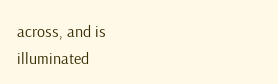across, and is illuminated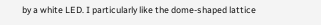by a white LED. I particularly like the dome-shaped lattice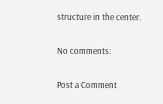structure in the center.

No comments:

Post a Comment